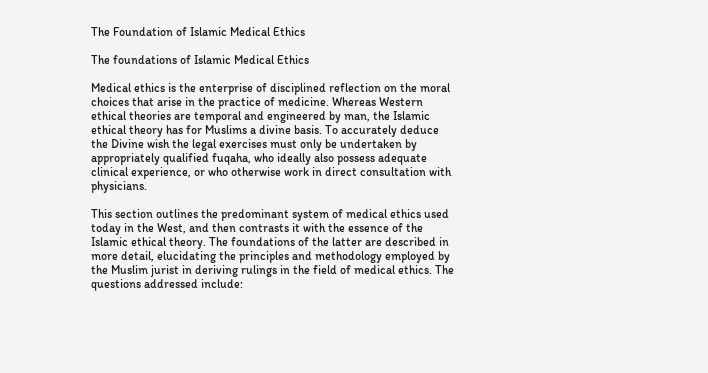The Foundation of Islamic Medical Ethics

The foundations of Islamic Medical Ethics

Medical ethics is the enterprise of disciplined reflection on the moral choices that arise in the practice of medicine. Whereas Western ethical theories are temporal and engineered by man, the Islamic ethical theory has for Muslims a divine basis. To accurately deduce the Divine wish the legal exercises must only be undertaken by appropriately qualified fuqaha, who ideally also possess adequate clinical experience, or who otherwise work in direct consultation with physicians.

This section outlines the predominant system of medical ethics used today in the West, and then contrasts it with the essence of the Islamic ethical theory. The foundations of the latter are described in more detail, elucidating the principles and methodology employed by the Muslim jurist in deriving rulings in the field of medical ethics. The  questions addressed include: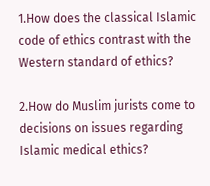1.How does the classical Islamic code of ethics contrast with the Western standard of ethics?

2.How do Muslim jurists come to decisions on issues regarding Islamic medical ethics?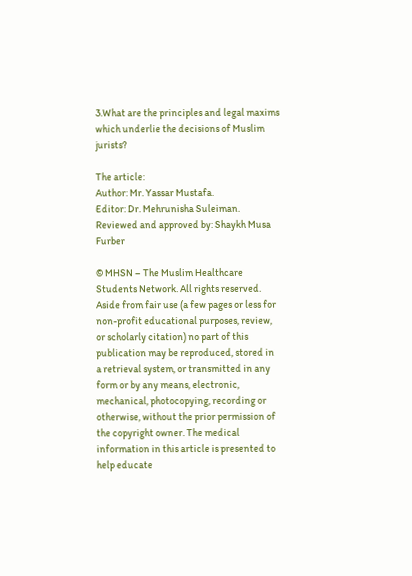3.What are the principles and legal maxims which underlie the decisions of Muslim jurists?

The article:
Author: Mr. Yassar Mustafa.
Editor: Dr. Mehrunisha Suleiman.
Reviewed and approved by: Shaykh Musa Furber

© MHSN – The Muslim Healthcare Students Network. All rights reserved. Aside from fair use (a few pages or less for non-profit educational purposes, review, or scholarly citation) no part of this publication may be reproduced, stored in a retrieval system, or transmitted in any form or by any means, electronic, mechanical, photocopying, recording or otherwise, without the prior permission of the copyright owner. The medical information in this article is presented to help educate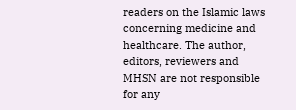readers on the Islamic laws concerning medicine and healthcare. The author, editors, reviewers and MHSN are not responsible for any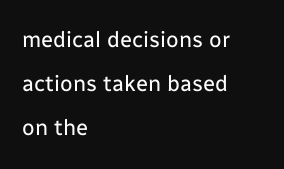medical decisions or actions taken based on the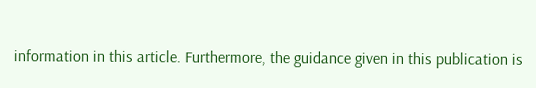information in this article. Furthermore, the guidance given in this publication is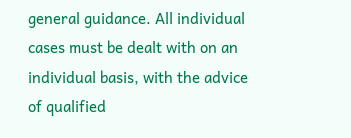general guidance. All individual cases must be dealt with on an individual basis, with the advice of qualified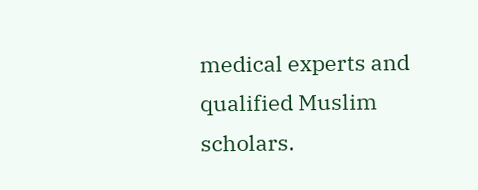medical experts and qualified Muslim scholars.